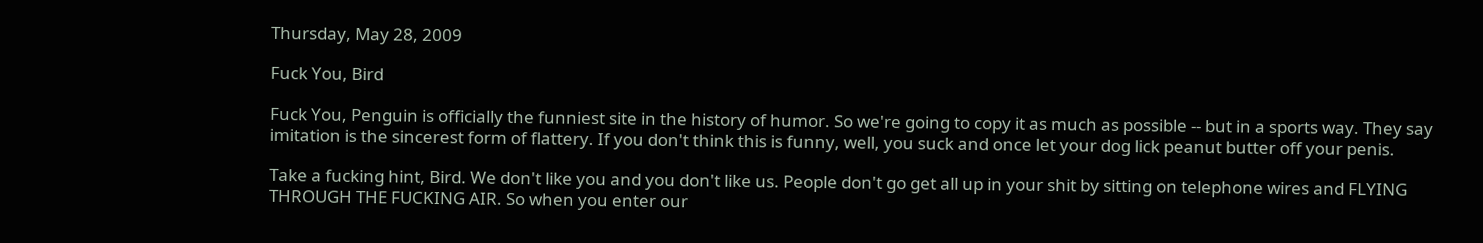Thursday, May 28, 2009

Fuck You, Bird

Fuck You, Penguin is officially the funniest site in the history of humor. So we're going to copy it as much as possible -- but in a sports way. They say imitation is the sincerest form of flattery. If you don't think this is funny, well, you suck and once let your dog lick peanut butter off your penis.

Take a fucking hint, Bird. We don't like you and you don't like us. People don't go get all up in your shit by sitting on telephone wires and FLYING THROUGH THE FUCKING AIR. So when you enter our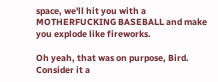space, we'll hit you with a MOTHERFUCKING BASEBALL and make you explode like fireworks.

Oh yeah, that was on purpose, Bird. Consider it a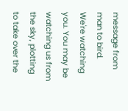message from man to bird. We're watching you. You may be watching us from the sky, plotting to take over the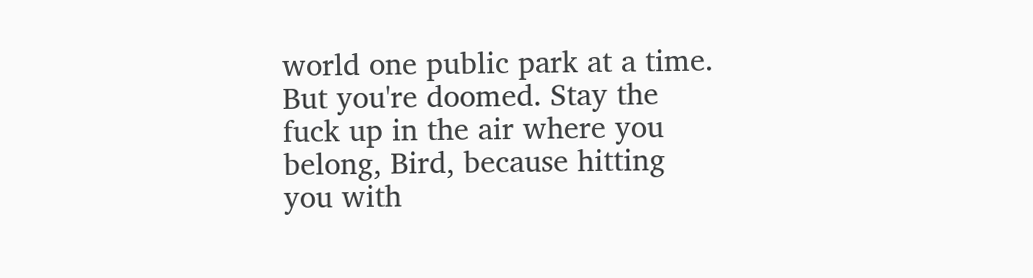world one public park at a time. But you're doomed. Stay the fuck up in the air where you belong, Bird, because hitting you with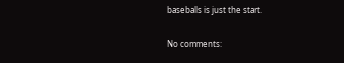baseballs is just the start.

No comments: